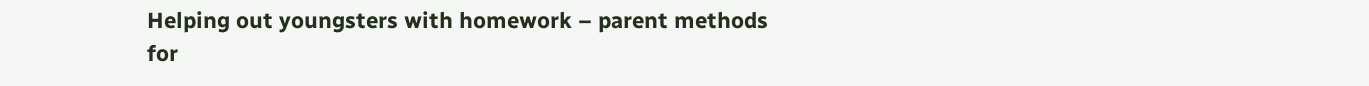Helping out youngsters with homework – parent methods for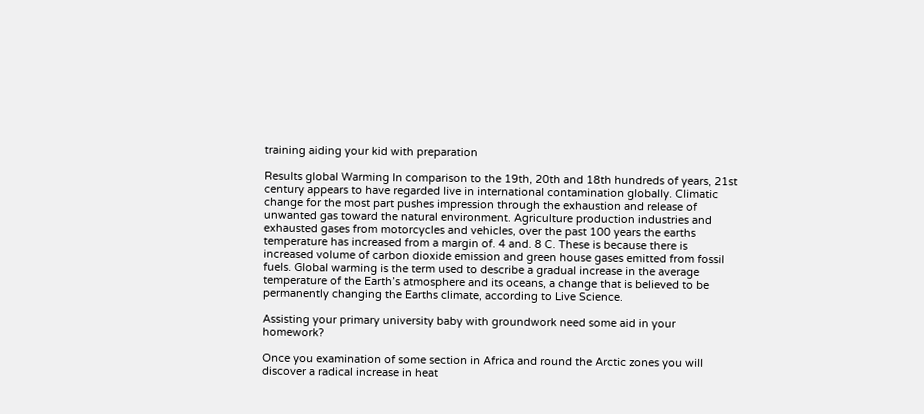training aiding your kid with preparation

Results global Warming In comparison to the 19th, 20th and 18th hundreds of years, 21st century appears to have regarded live in international contamination globally. Climatic change for the most part pushes impression through the exhaustion and release of unwanted gas toward the natural environment. Agriculture production industries and exhausted gases from motorcycles and vehicles, over the past 100 years the earths temperature has increased from a margin of. 4 and. 8 C. These is because there is increased volume of carbon dioxide emission and green house gases emitted from fossil fuels. Global warming is the term used to describe a gradual increase in the average temperature of the Earth’s atmosphere and its oceans, a change that is believed to be permanently changing the Earths climate, according to Live Science.

Assisting your primary university baby with groundwork need some aid in your homework?

Once you examination of some section in Africa and round the Arctic zones you will discover a radical increase in heat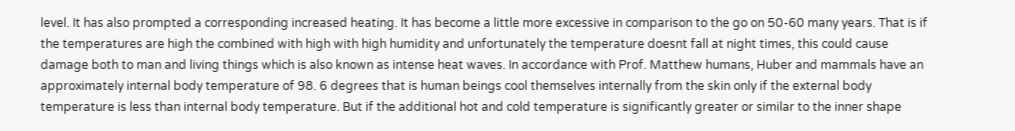level. It has also prompted a corresponding increased heating. It has become a little more excessive in comparison to the go on 50-60 many years. That is if the temperatures are high the combined with high with high humidity and unfortunately the temperature doesnt fall at night times, this could cause damage both to man and living things which is also known as intense heat waves. In accordance with Prof. Matthew humans, Huber and mammals have an approximately internal body temperature of 98. 6 degrees that is human beings cool themselves internally from the skin only if the external body temperature is less than internal body temperature. But if the additional hot and cold temperature is significantly greater or similar to the inner shape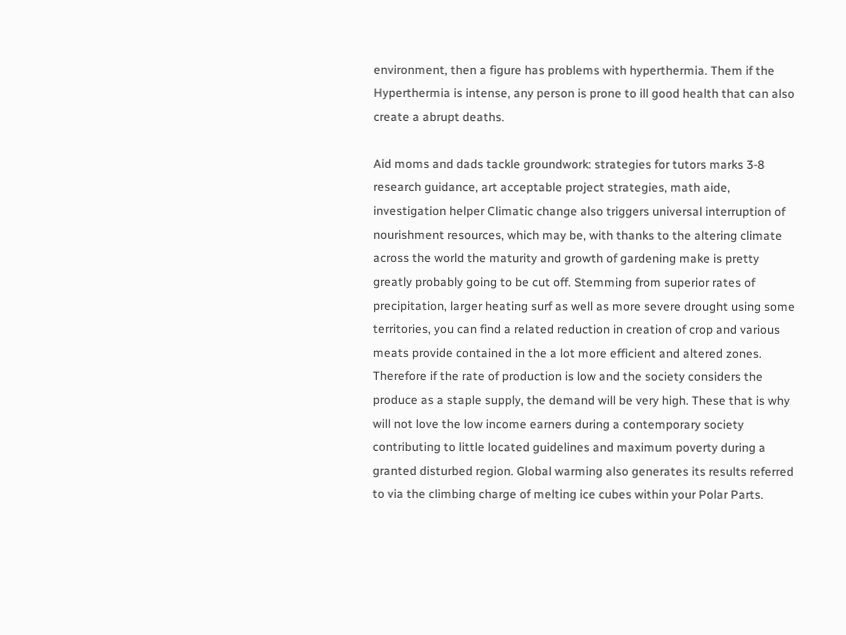environment, then a figure has problems with hyperthermia. Them if the Hyperthermia is intense, any person is prone to ill good health that can also create a abrupt deaths.

Aid moms and dads tackle groundwork: strategies for tutors marks 3-8 research guidance, art acceptable project strategies, math aide, investigation helper Climatic change also triggers universal interruption of nourishment resources, which may be, with thanks to the altering climate across the world the maturity and growth of gardening make is pretty greatly probably going to be cut off. Stemming from superior rates of precipitation, larger heating surf as well as more severe drought using some territories, you can find a related reduction in creation of crop and various meats provide contained in the a lot more efficient and altered zones. Therefore if the rate of production is low and the society considers the produce as a staple supply, the demand will be very high. These that is why will not love the low income earners during a contemporary society contributing to little located guidelines and maximum poverty during a granted disturbed region. Global warming also generates its results referred to via the climbing charge of melting ice cubes within your Polar Parts.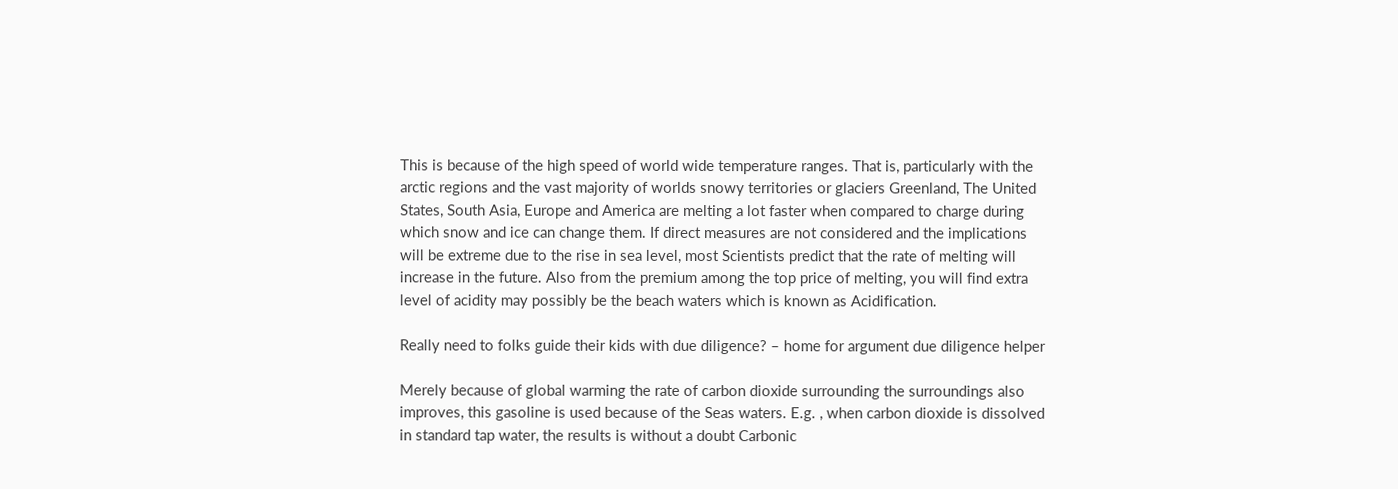This is because of the high speed of world wide temperature ranges. That is, particularly with the arctic regions and the vast majority of worlds snowy territories or glaciers Greenland, The United States, South Asia, Europe and America are melting a lot faster when compared to charge during which snow and ice can change them. If direct measures are not considered and the implications will be extreme due to the rise in sea level, most Scientists predict that the rate of melting will increase in the future. Also from the premium among the top price of melting, you will find extra level of acidity may possibly be the beach waters which is known as Acidification.

Really need to folks guide their kids with due diligence? – home for argument due diligence helper

Merely because of global warming the rate of carbon dioxide surrounding the surroundings also improves, this gasoline is used because of the Seas waters. E.g. , when carbon dioxide is dissolved in standard tap water, the results is without a doubt Carbonic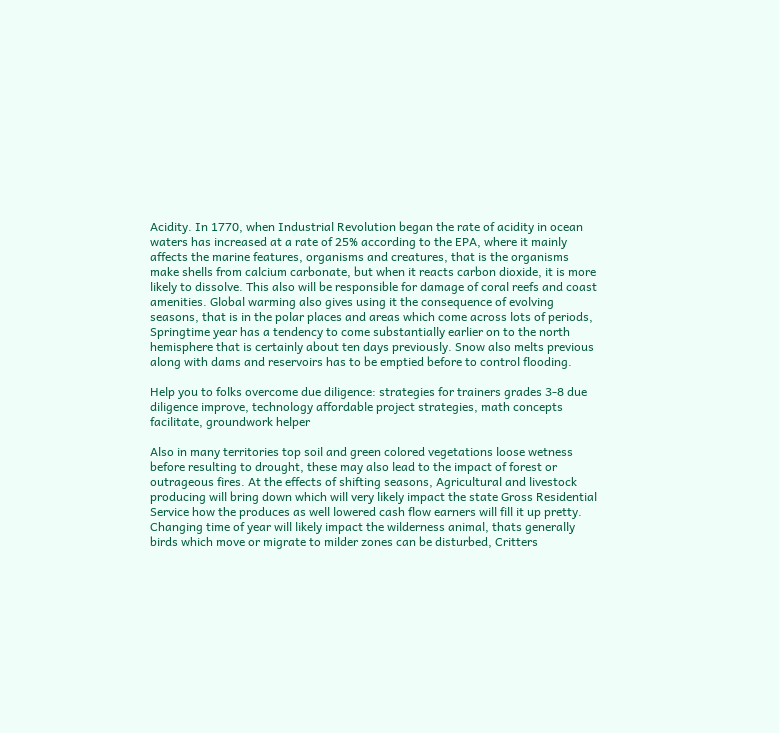Acidity. In 1770, when Industrial Revolution began the rate of acidity in ocean waters has increased at a rate of 25% according to the EPA, where it mainly affects the marine features, organisms and creatures, that is the organisms make shells from calcium carbonate, but when it reacts carbon dioxide, it is more likely to dissolve. This also will be responsible for damage of coral reefs and coast amenities. Global warming also gives using it the consequence of evolving seasons, that is in the polar places and areas which come across lots of periods, Springtime year has a tendency to come substantially earlier on to the north hemisphere that is certainly about ten days previously. Snow also melts previous along with dams and reservoirs has to be emptied before to control flooding.

Help you to folks overcome due diligence: strategies for trainers grades 3-8 due diligence improve, technology affordable project strategies, math concepts facilitate, groundwork helper

Also in many territories top soil and green colored vegetations loose wetness before resulting to drought, these may also lead to the impact of forest or outrageous fires. At the effects of shifting seasons, Agricultural and livestock producing will bring down which will very likely impact the state Gross Residential Service how the produces as well lowered cash flow earners will fill it up pretty. Changing time of year will likely impact the wilderness animal, thats generally birds which move or migrate to milder zones can be disturbed, Critters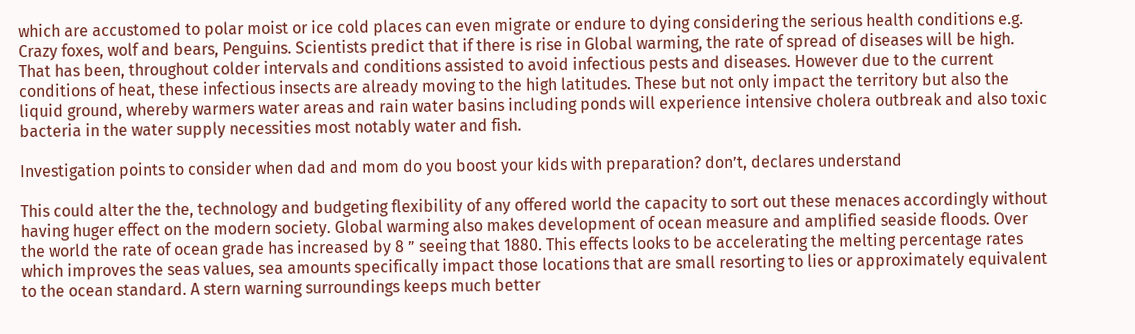which are accustomed to polar moist or ice cold places can even migrate or endure to dying considering the serious health conditions e.g. Crazy foxes, wolf and bears, Penguins. Scientists predict that if there is rise in Global warming, the rate of spread of diseases will be high. That has been, throughout colder intervals and conditions assisted to avoid infectious pests and diseases. However due to the current conditions of heat, these infectious insects are already moving to the high latitudes. These but not only impact the territory but also the liquid ground, whereby warmers water areas and rain water basins including ponds will experience intensive cholera outbreak and also toxic bacteria in the water supply necessities most notably water and fish.

Investigation points to consider when dad and mom do you boost your kids with preparation? don’t, declares understand

This could alter the the, technology and budgeting flexibility of any offered world the capacity to sort out these menaces accordingly without having huger effect on the modern society. Global warming also makes development of ocean measure and amplified seaside floods. Over the world the rate of ocean grade has increased by 8 ” seeing that 1880. This effects looks to be accelerating the melting percentage rates which improves the seas values, sea amounts specifically impact those locations that are small resorting to lies or approximately equivalent to the ocean standard. A stern warning surroundings keeps much better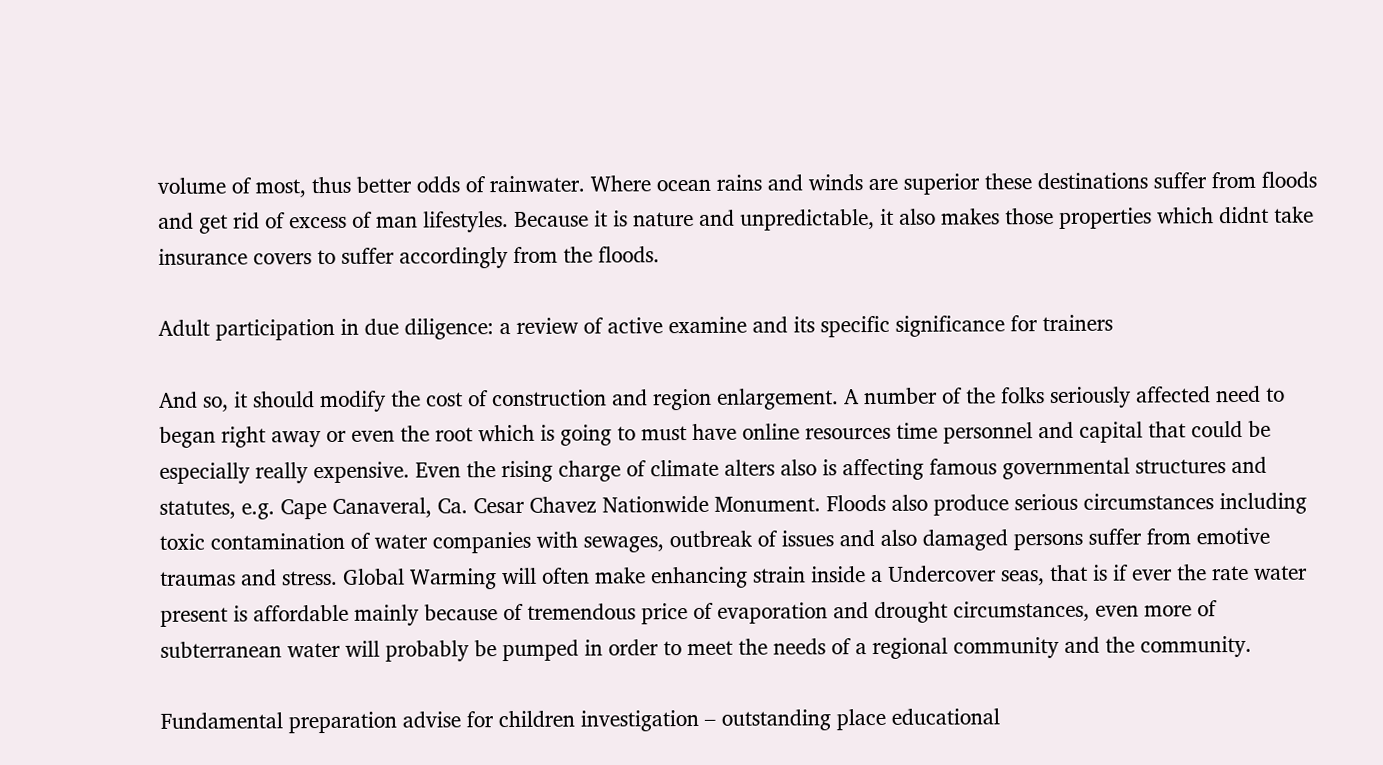volume of most, thus better odds of rainwater. Where ocean rains and winds are superior these destinations suffer from floods and get rid of excess of man lifestyles. Because it is nature and unpredictable, it also makes those properties which didnt take insurance covers to suffer accordingly from the floods.

Adult participation in due diligence: a review of active examine and its specific significance for trainers

And so, it should modify the cost of construction and region enlargement. A number of the folks seriously affected need to began right away or even the root which is going to must have online resources time personnel and capital that could be especially really expensive. Even the rising charge of climate alters also is affecting famous governmental structures and statutes, e.g. Cape Canaveral, Ca. Cesar Chavez Nationwide Monument. Floods also produce serious circumstances including toxic contamination of water companies with sewages, outbreak of issues and also damaged persons suffer from emotive traumas and stress. Global Warming will often make enhancing strain inside a Undercover seas, that is if ever the rate water present is affordable mainly because of tremendous price of evaporation and drought circumstances, even more of subterranean water will probably be pumped in order to meet the needs of a regional community and the community.

Fundamental preparation advise for children investigation – outstanding place educational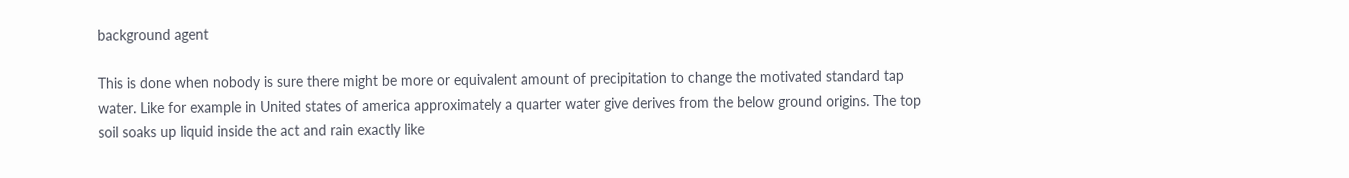background agent

This is done when nobody is sure there might be more or equivalent amount of precipitation to change the motivated standard tap water. Like for example in United states of america approximately a quarter water give derives from the below ground origins. The top soil soaks up liquid inside the act and rain exactly like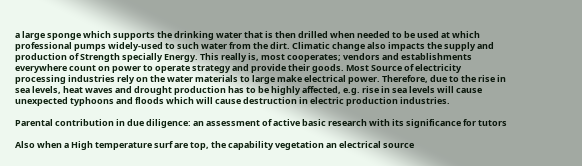a large sponge which supports the drinking water that is then drilled when needed to be used at which professional pumps widely-used to such water from the dirt. Climatic change also impacts the supply and production of Strength specially Energy. This really is, most cooperates; vendors and establishments everywhere count on power to operate strategy and provide their goods. Most Source of electricity processing industries rely on the water materials to large make electrical power. Therefore, due to the rise in sea levels, heat waves and drought production has to be highly affected, e.g. rise in sea levels will cause unexpected typhoons and floods which will cause destruction in electric production industries.

Parental contribution in due diligence: an assessment of active basic research with its significance for tutors

Also when a High temperature surf are top, the capability vegetation an electrical source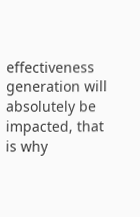effectiveness generation will absolutely be impacted, that is why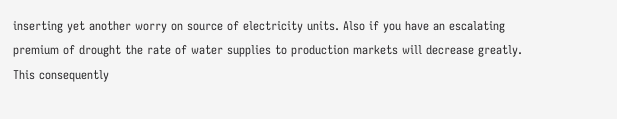inserting yet another worry on source of electricity units. Also if you have an escalating premium of drought the rate of water supplies to production markets will decrease greatly. This consequently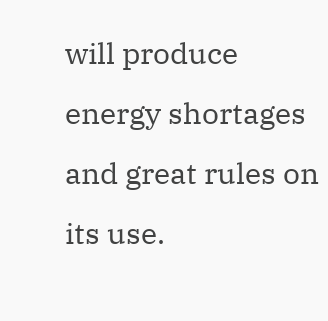will produce energy shortages and great rules on its use.